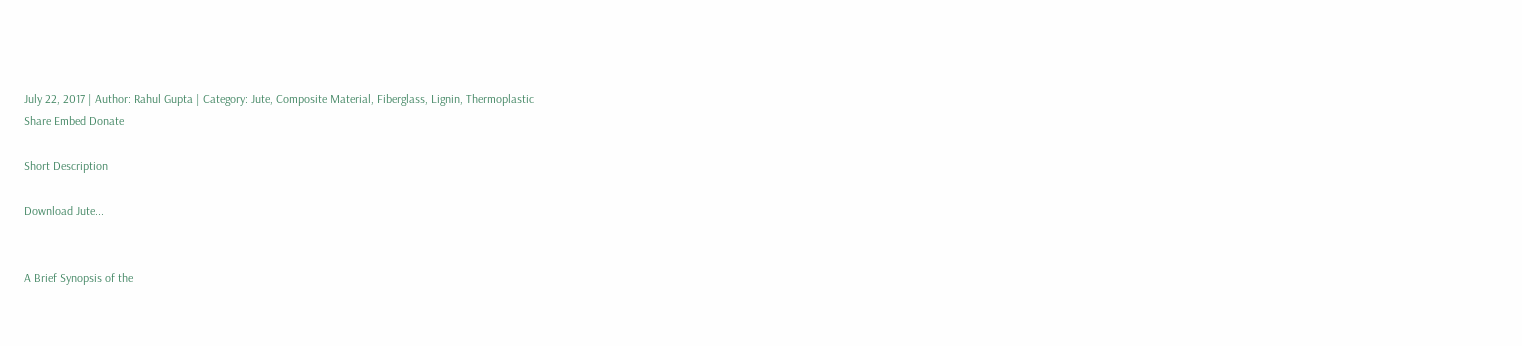July 22, 2017 | Author: Rahul Gupta | Category: Jute, Composite Material, Fiberglass, Lignin, Thermoplastic
Share Embed Donate

Short Description

Download Jute...


A Brief Synopsis of the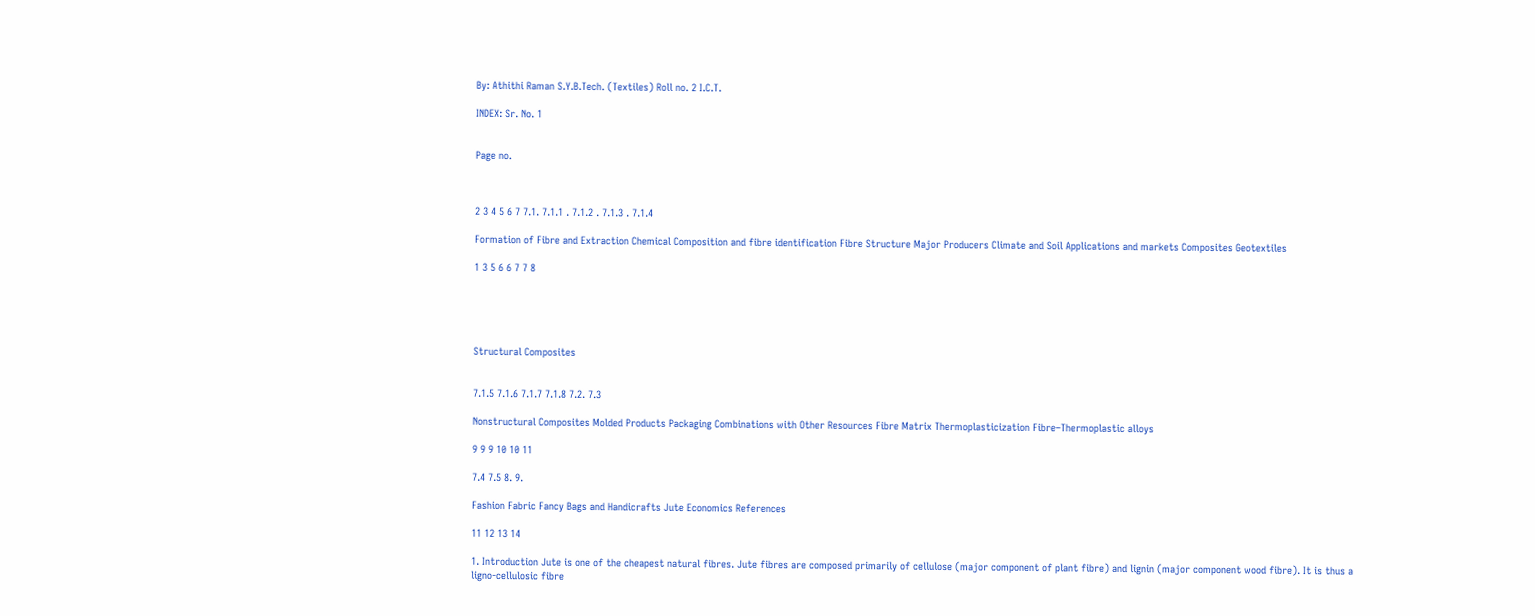By: Athithi Raman S.Y.B.Tech. (Textiles) Roll no. 2 I.C.T.

INDEX: Sr. No. 1


Page no.



2 3 4 5 6 7 7.1. 7.1.1 . 7.1.2 . 7.1.3 . 7.1.4

Formation of Fibre and Extraction Chemical Composition and fibre identification Fibre Structure Major Producers Climate and Soil Applications and markets Composites Geotextiles

1 3 5 6 6 7 7 8





Structural Composites


7.1.5 7.1.6 7.1.7 7.1.8 7.2. 7.3

Nonstructural Composites Molded Products Packaging Combinations with Other Resources Fibre Matrix Thermoplasticization Fibre–Thermoplastic alloys

9 9 9 10 10 11

7.4 7.5 8. 9.

Fashion Fabric Fancy Bags and Handicrafts Jute Economics References

11 12 13 14

1. Introduction Jute is one of the cheapest natural fibres. Jute fibres are composed primarily of cellulose (major component of plant fibre) and lignin (major component wood fibre). It is thus a ligno-cellulosic fibre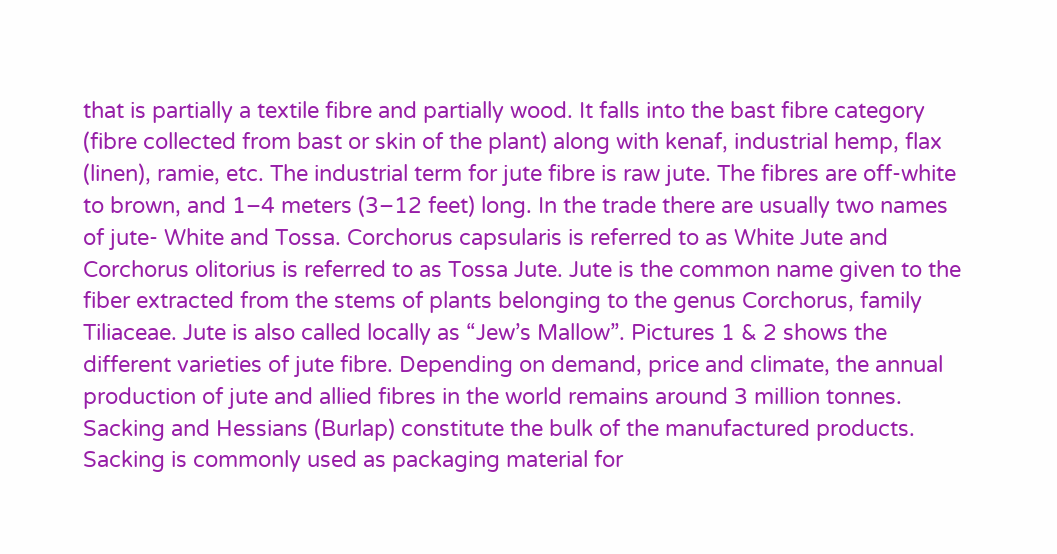that is partially a textile fibre and partially wood. It falls into the bast fibre category (fibre collected from bast or skin of the plant) along with kenaf, industrial hemp, flax (linen), ramie, etc. The industrial term for jute fibre is raw jute. The fibres are off-white to brown, and 1–4 meters (3–12 feet) long. In the trade there are usually two names of jute- White and Tossa. Corchorus capsularis is referred to as White Jute and Corchorus olitorius is referred to as Tossa Jute. Jute is the common name given to the fiber extracted from the stems of plants belonging to the genus Corchorus, family Tiliaceae. Jute is also called locally as “Jew’s Mallow”. Pictures 1 & 2 shows the different varieties of jute fibre. Depending on demand, price and climate, the annual production of jute and allied fibres in the world remains around 3 million tonnes. Sacking and Hessians (Burlap) constitute the bulk of the manufactured products. Sacking is commonly used as packaging material for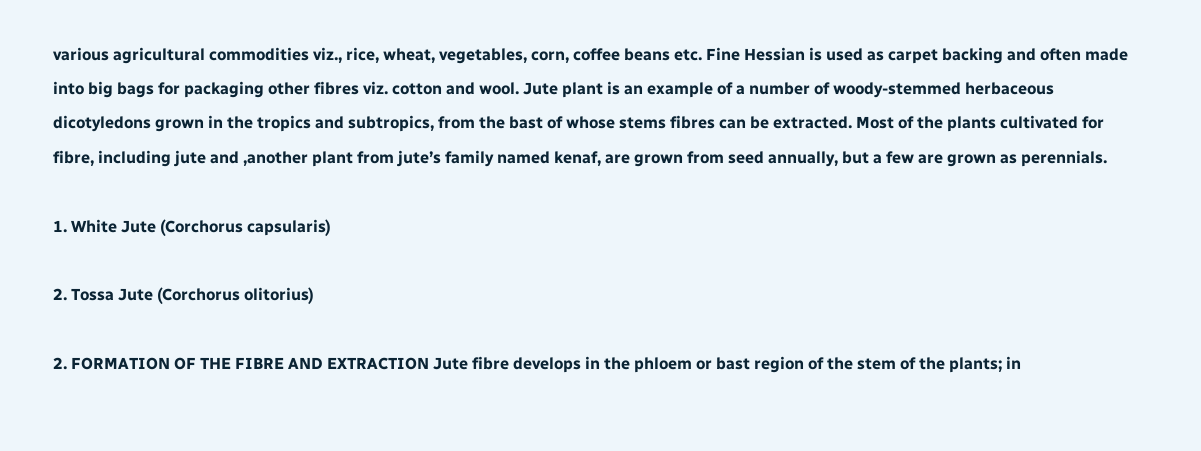various agricultural commodities viz., rice, wheat, vegetables, corn, coffee beans etc. Fine Hessian is used as carpet backing and often made into big bags for packaging other fibres viz. cotton and wool. Jute plant is an example of a number of woody-stemmed herbaceous dicotyledons grown in the tropics and subtropics, from the bast of whose stems fibres can be extracted. Most of the plants cultivated for fibre, including jute and ,another plant from jute’s family named kenaf, are grown from seed annually, but a few are grown as perennials.

1. White Jute (Corchorus capsularis)

2. Tossa Jute (Corchorus olitorius)

2. FORMATION OF THE FIBRE AND EXTRACTION Jute fibre develops in the phloem or bast region of the stem of the plants; in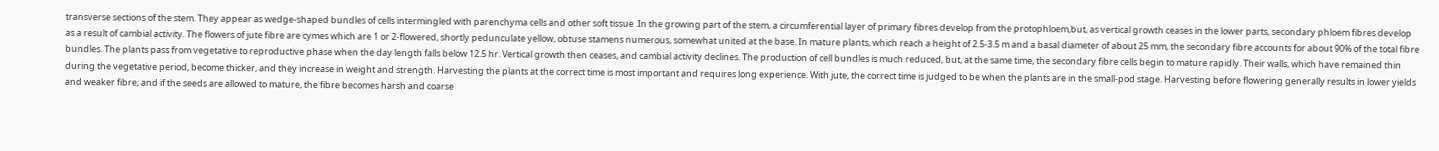transverse sections of the stem. They appear as wedge-shaped bundles of cells intermingled with parenchyma cells and other soft tissue .In the growing part of the stem, a circumferential layer of primary fibres develop from the protophloem,but, as vertical growth ceases in the lower parts, secondary phloem fibres develop as a result of cambial activity. The flowers of jute fibre are cymes which are 1 or 2-flowered, shortly pedunculate yellow, obtuse stamens numerous, somewhat united at the base. In mature plants, which reach a height of 2.5-3.5 m and a basal diameter of about 25 mm, the secondary fibre accounts for about 90% of the total fibre bundles. The plants pass from vegetative to reproductive phase when the day length falls below 12.5 hr. Vertical growth then ceases, and cambial activity declines. The production of cell bundles is much reduced, but, at the same time, the secondary fibre cells begin to mature rapidly. Their walls, which have remained thin during the vegetative period, become thicker, and they increase in weight and strength. Harvesting the plants at the correct time is most important and requires long experience. With jute, the correct time is judged to be when the plants are in the small-pod stage. Harvesting before flowering generally results in lower yields and weaker fibre; and if the seeds are allowed to mature, the fibre becomes harsh and coarse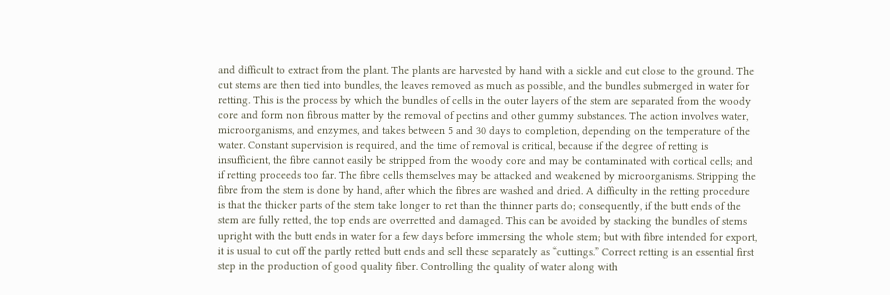and difficult to extract from the plant. The plants are harvested by hand with a sickle and cut close to the ground. The cut stems are then tied into bundles, the leaves removed as much as possible, and the bundles submerged in water for retting. This is the process by which the bundles of cells in the outer layers of the stem are separated from the woody core and form non fibrous matter by the removal of pectins and other gummy substances. The action involves water, microorganisms, and enzymes, and takes between 5 and 30 days to completion, depending on the temperature of the water. Constant supervision is required, and the time of removal is critical, because if the degree of retting is insufficient, the fibre cannot easily be stripped from the woody core and may be contaminated with cortical cells; and if retting proceeds too far. The fibre cells themselves may be attacked and weakened by microorganisms. Stripping the fibre from the stem is done by hand, after which the fibres are washed and dried. A difficulty in the retting procedure is that the thicker parts of the stem take longer to ret than the thinner parts do; consequently, if the butt ends of the stem are fully retted, the top ends are overretted and damaged. This can be avoided by stacking the bundles of stems upright with the butt ends in water for a few days before immersing the whole stem; but with fibre intended for export, it is usual to cut off the partly retted butt ends and sell these separately as “cuttings.” Correct retting is an essential first step in the production of good quality fiber. Controlling the quality of water along with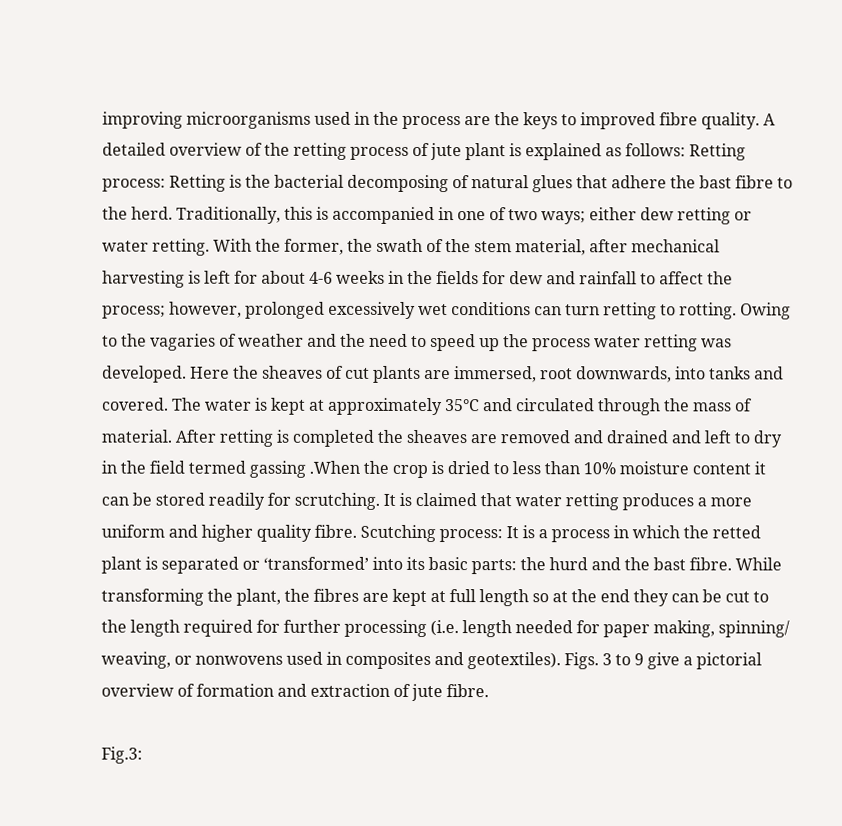improving microorganisms used in the process are the keys to improved fibre quality. A detailed overview of the retting process of jute plant is explained as follows: Retting process: Retting is the bacterial decomposing of natural glues that adhere the bast fibre to the herd. Traditionally, this is accompanied in one of two ways; either dew retting or water retting. With the former, the swath of the stem material, after mechanical harvesting is left for about 4-6 weeks in the fields for dew and rainfall to affect the process; however, prolonged excessively wet conditions can turn retting to rotting. Owing to the vagaries of weather and the need to speed up the process water retting was developed. Here the sheaves of cut plants are immersed, root downwards, into tanks and covered. The water is kept at approximately 35°C and circulated through the mass of material. After retting is completed the sheaves are removed and drained and left to dry in the field termed gassing .When the crop is dried to less than 10% moisture content it can be stored readily for scrutching. It is claimed that water retting produces a more uniform and higher quality fibre. Scutching process: It is a process in which the retted plant is separated or ‘transformed’ into its basic parts: the hurd and the bast fibre. While transforming the plant, the fibres are kept at full length so at the end they can be cut to the length required for further processing (i.e. length needed for paper making, spinning/ weaving, or nonwovens used in composites and geotextiles). Figs. 3 to 9 give a pictorial overview of formation and extraction of jute fibre.

Fig.3: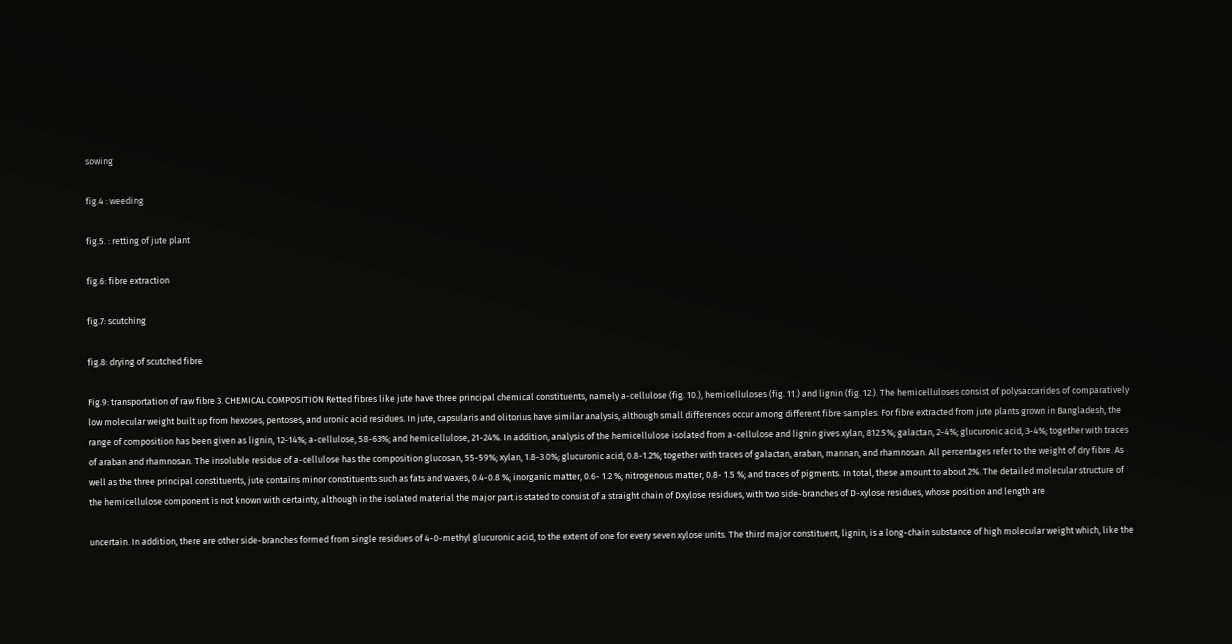sowing

fig.4 : weeding

fig.5. : retting of jute plant

fig.6: fibre extraction

fig.7: scutching

fig.8: drying of scutched fibre

Fig.9: transportation of raw fibre 3. CHEMICAL COMPOSITION Retted fibres like jute have three principal chemical constituents, namely a-cellulose (fig. 10.), hemicelluloses (fig. 11.) and lignin (fig. 12.). The hemicelluloses consist of polysaccarides of comparatively low molecular weight built up from hexoses, pentoses, and uronic acid residues. In jute, capsularis and olitorius have similar analysis, although small differences occur among different fibre samples. For fibre extracted from jute plants grown in Bangladesh, the range of composition has been given as lignin, 12-14%; a-cellulose, 58-63%; and hemicellulose, 21-24%. In addition, analysis of the hemicellulose isolated from a-cellulose and lignin gives xylan, 812.5%; galactan, 2-4%; glucuronic acid, 3-4%; together with traces of araban and rhamnosan. The insoluble residue of a-cellulose has the composition glucosan, 55-59%; xylan, 1.8-3.0%; glucuronic acid, 0.8-1.2%; together with traces of galactan, araban, mannan, and rhamnosan. All percentages refer to the weight of dry fibre. As well as the three principal constituents, jute contains minor constituents such as fats and waxes, 0.4-0.8 %; inorganic matter, 0.6- 1.2 %; nitrogenous matter, 0.8- 1.5 %; and traces of pigments. In total, these amount to about 2%. The detailed molecular structure of the hemicellulose component is not known with certainty, although in the isolated material the major part is stated to consist of a straight chain of Dxylose residues, with two side-branches of D-xylose residues, whose position and length are

uncertain. In addition, there are other side-branches formed from single residues of 4-0-methyl glucuronic acid, to the extent of one for every seven xylose units. The third major constituent, lignin, is a long-chain substance of high molecular weight which, like the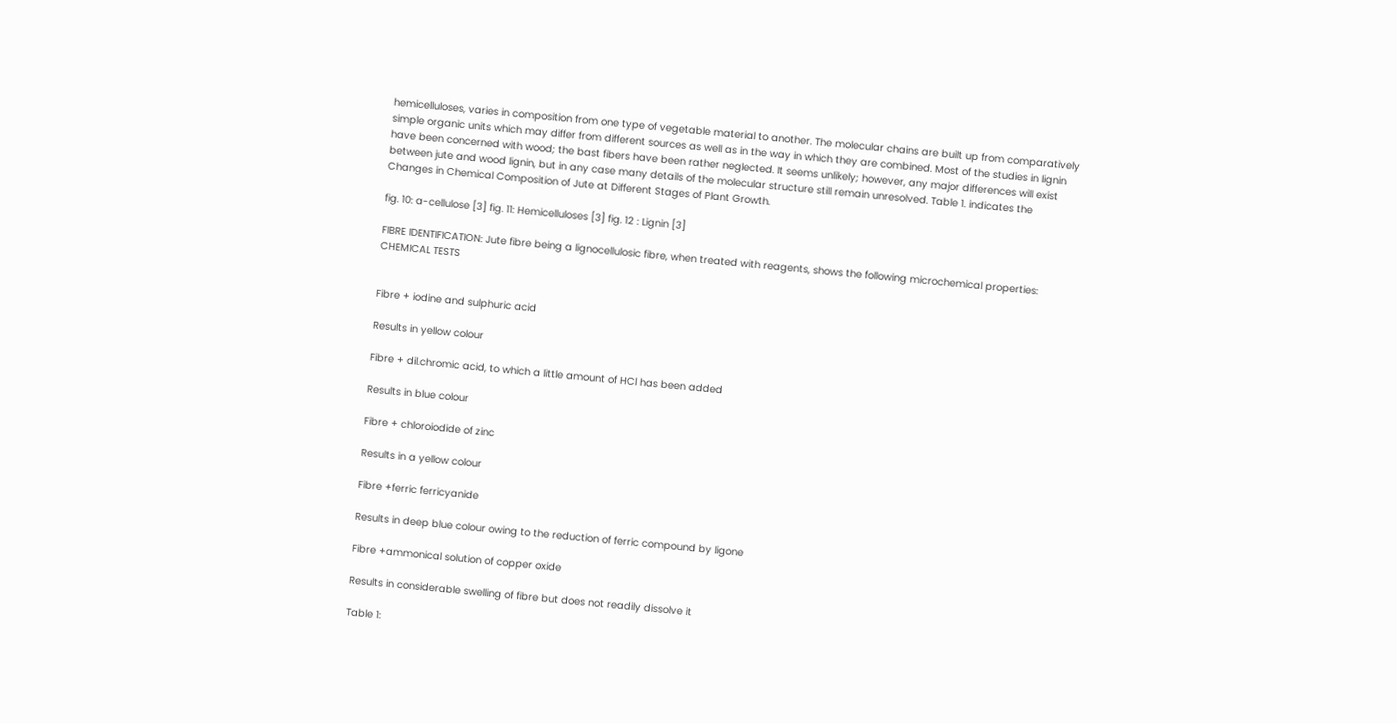hemicelluloses, varies in composition from one type of vegetable material to another. The molecular chains are built up from comparatively simple organic units which may differ from different sources as well as in the way in which they are combined. Most of the studies in lignin have been concerned with wood; the bast fibers have been rather neglected. It seems unlikely; however, any major differences will exist between jute and wood lignin, but in any case many details of the molecular structure still remain unresolved. Table 1. indicates the Changes in Chemical Composition of Jute at Different Stages of Plant Growth.

fig. 10: a-cellulose [3] fig. 11: Hemicelluloses [3] fig. 12 : Lignin [3]

FIBRE IDENTIFICATION: Jute fibre being a lignocellulosic fibre, when treated with reagents, shows the following microchemical properties: CHEMICAL TESTS


Fibre + iodine and sulphuric acid

Results in yellow colour

Fibre + dil.chromic acid, to which a little amount of HCl has been added

Results in blue colour

Fibre + chloroiodide of zinc

Results in a yellow colour

Fibre +ferric ferricyanide

Results in deep blue colour owing to the reduction of ferric compound by ligone

Fibre +ammonical solution of copper oxide

Results in considerable swelling of fibre but does not readily dissolve it

Table 1: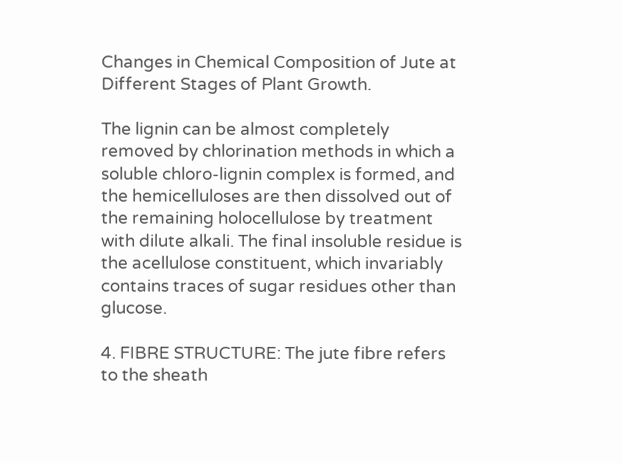Changes in Chemical Composition of Jute at Different Stages of Plant Growth.

The lignin can be almost completely removed by chlorination methods in which a soluble chloro-lignin complex is formed, and the hemicelluloses are then dissolved out of the remaining holocellulose by treatment with dilute alkali. The final insoluble residue is the acellulose constituent, which invariably contains traces of sugar residues other than glucose.

4. FIBRE STRUCTURE: The jute fibre refers to the sheath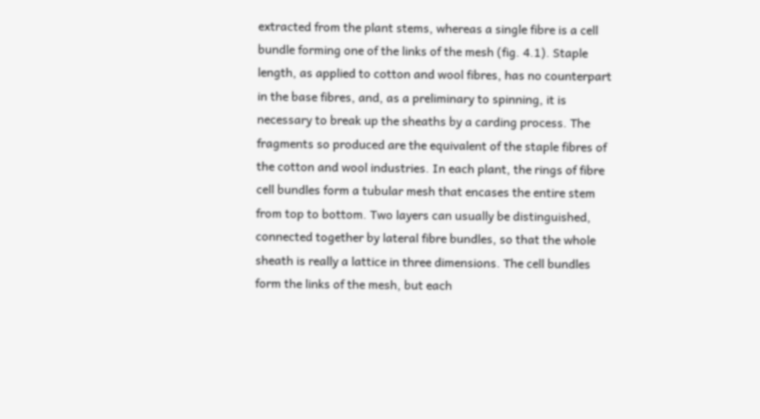extracted from the plant stems, whereas a single fibre is a cell bundle forming one of the links of the mesh (fig. 4.1). Staple length, as applied to cotton and wool fibres, has no counterpart in the base fibres, and, as a preliminary to spinning, it is necessary to break up the sheaths by a carding process. The fragments so produced are the equivalent of the staple fibres of the cotton and wool industries. In each plant, the rings of fibre cell bundles form a tubular mesh that encases the entire stem from top to bottom. Two layers can usually be distinguished, connected together by lateral fibre bundles, so that the whole sheath is really a lattice in three dimensions. The cell bundles form the links of the mesh, but each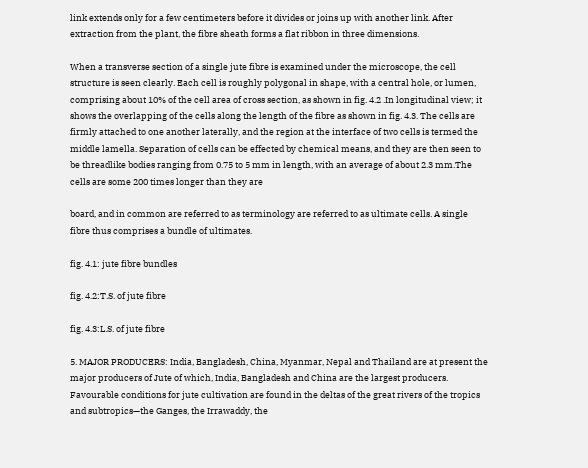link extends only for a few centimeters before it divides or joins up with another link. After extraction from the plant, the fibre sheath forms a flat ribbon in three dimensions.

When a transverse section of a single jute fibre is examined under the microscope, the cell structure is seen clearly. Each cell is roughly polygonal in shape, with a central hole, or lumen, comprising about 10% of the cell area of cross section, as shown in fig. 4.2 .In longitudinal view; it shows the overlapping of the cells along the length of the fibre as shown in fig. 4.3. The cells are firmly attached to one another laterally, and the region at the interface of two cells is termed the middle lamella. Separation of cells can be effected by chemical means, and they are then seen to be threadlike bodies ranging from 0.75 to 5 mm in length, with an average of about 2.3 mm.The cells are some 200 times longer than they are

board, and in common are referred to as terminology are referred to as ultimate cells. A single fibre thus comprises a bundle of ultimates.

fig. 4.1: jute fibre bundles

fig. 4.2:T.S. of jute fibre

fig. 4.3:L.S. of jute fibre

5. MAJOR PRODUCERS: India, Bangladesh, China, Myanmar, Nepal and Thailand are at present the major producers of Jute of which, India, Bangladesh and China are the largest producers. Favourable conditions for jute cultivation are found in the deltas of the great rivers of the tropics and subtropics—the Ganges, the Irrawaddy, the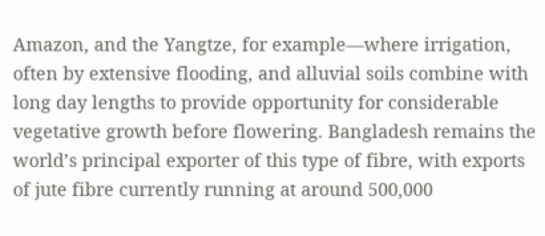Amazon, and the Yangtze, for example—where irrigation, often by extensive flooding, and alluvial soils combine with long day lengths to provide opportunity for considerable vegetative growth before flowering. Bangladesh remains the world’s principal exporter of this type of fibre, with exports of jute fibre currently running at around 500,000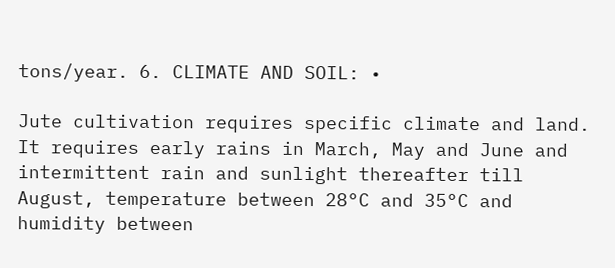tons/year. 6. CLIMATE AND SOIL: •

Jute cultivation requires specific climate and land. It requires early rains in March, May and June and intermittent rain and sunlight thereafter till August, temperature between 28°C and 35°C and humidity between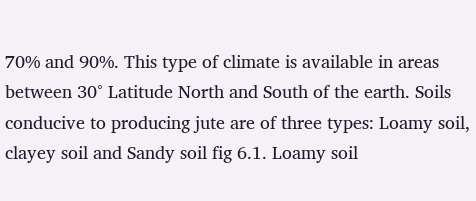70% and 90%. This type of climate is available in areas between 30° Latitude North and South of the earth. Soils conducive to producing jute are of three types: Loamy soil, clayey soil and Sandy soil fig 6.1. Loamy soil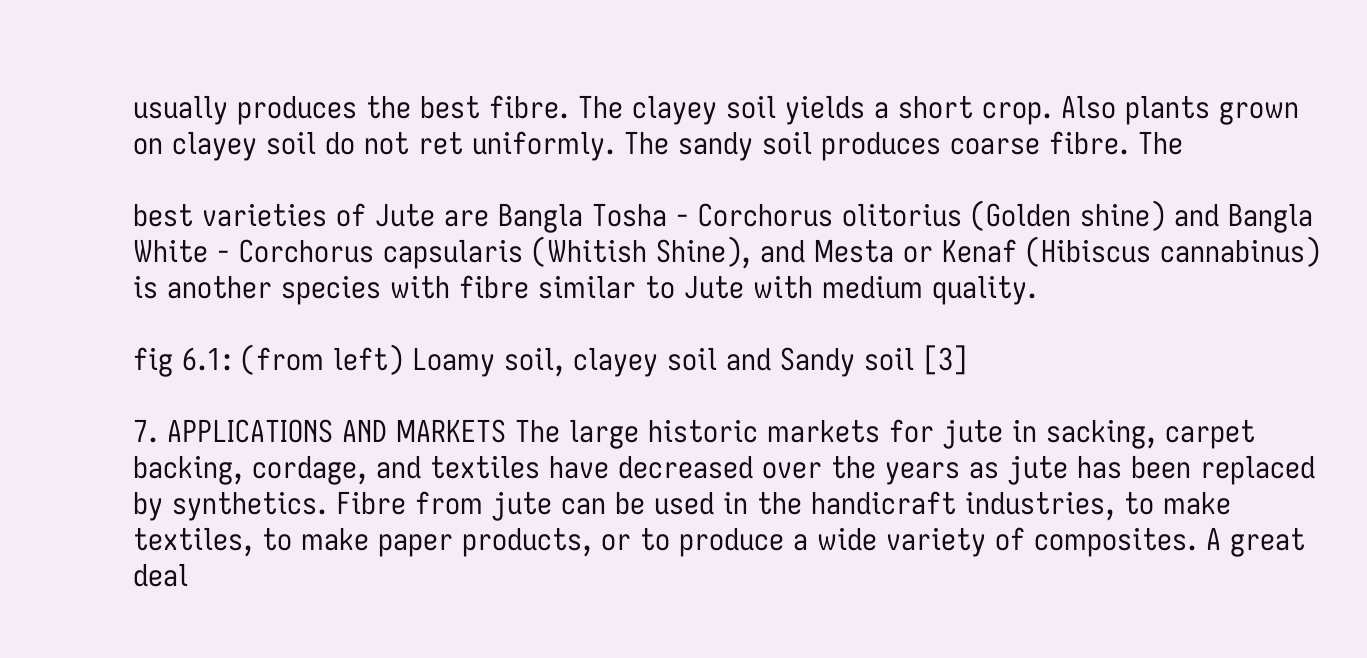usually produces the best fibre. The clayey soil yields a short crop. Also plants grown on clayey soil do not ret uniformly. The sandy soil produces coarse fibre. The

best varieties of Jute are Bangla Tosha - Corchorus olitorius (Golden shine) and Bangla White - Corchorus capsularis (Whitish Shine), and Mesta or Kenaf (Hibiscus cannabinus) is another species with fibre similar to Jute with medium quality.

fig 6.1: (from left) Loamy soil, clayey soil and Sandy soil [3]

7. APPLICATIONS AND MARKETS The large historic markets for jute in sacking, carpet backing, cordage, and textiles have decreased over the years as jute has been replaced by synthetics. Fibre from jute can be used in the handicraft industries, to make textiles, to make paper products, or to produce a wide variety of composites. A great deal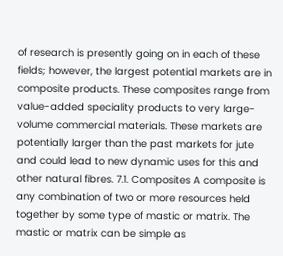of research is presently going on in each of these fields; however, the largest potential markets are in composite products. These composites range from value-added speciality products to very large-volume commercial materials. These markets are potentially larger than the past markets for jute and could lead to new dynamic uses for this and other natural fibres. 7.1. Composites A composite is any combination of two or more resources held together by some type of mastic or matrix. The mastic or matrix can be simple as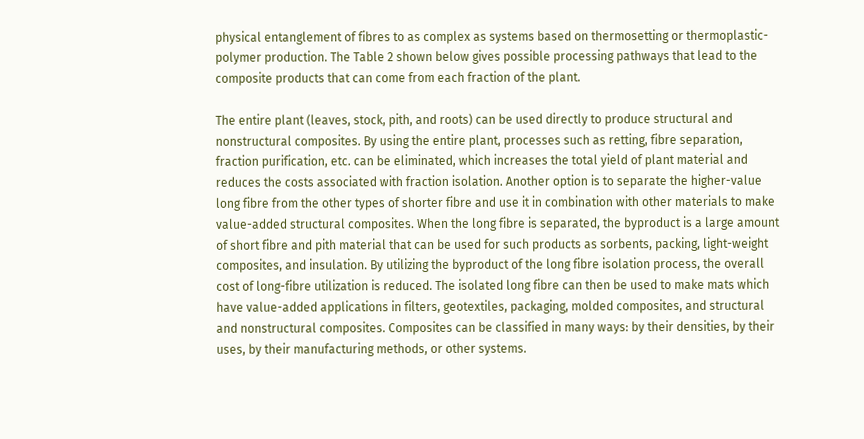physical entanglement of fibres to as complex as systems based on thermosetting or thermoplastic-polymer production. The Table 2 shown below gives possible processing pathways that lead to the composite products that can come from each fraction of the plant.

The entire plant (leaves, stock, pith, and roots) can be used directly to produce structural and nonstructural composites. By using the entire plant, processes such as retting, fibre separation, fraction purification, etc. can be eliminated, which increases the total yield of plant material and reduces the costs associated with fraction isolation. Another option is to separate the higher-value long fibre from the other types of shorter fibre and use it in combination with other materials to make value-added structural composites. When the long fibre is separated, the byproduct is a large amount of short fibre and pith material that can be used for such products as sorbents, packing, light-weight composites, and insulation. By utilizing the byproduct of the long fibre isolation process, the overall cost of long-fibre utilization is reduced. The isolated long fibre can then be used to make mats which have value-added applications in filters, geotextiles, packaging, molded composites, and structural and nonstructural composites. Composites can be classified in many ways: by their densities, by their uses, by their manufacturing methods, or other systems.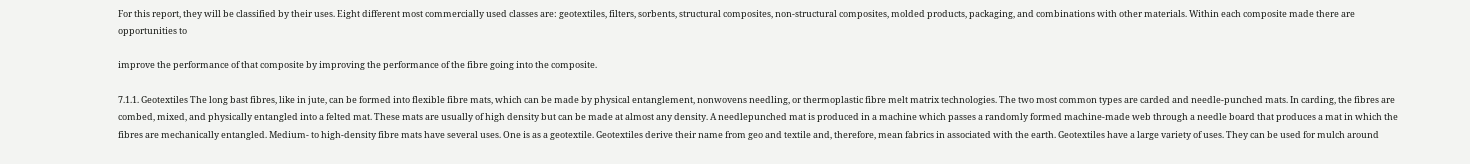For this report, they will be classified by their uses. Eight different most commercially used classes are: geotextiles, filters, sorbents, structural composites, non-structural composites, molded products, packaging, and combinations with other materials. Within each composite made there are opportunities to

improve the performance of that composite by improving the performance of the fibre going into the composite.

7.1.1. Geotextiles The long bast fibres, like in jute, can be formed into flexible fibre mats, which can be made by physical entanglement, nonwovens needling, or thermoplastic fibre melt matrix technologies. The two most common types are carded and needle-punched mats. In carding, the fibres are combed, mixed, and physically entangled into a felted mat. These mats are usually of high density but can be made at almost any density. A needlepunched mat is produced in a machine which passes a randomly formed machine-made web through a needle board that produces a mat in which the fibres are mechanically entangled. Medium- to high-density fibre mats have several uses. One is as a geotextile. Geotextiles derive their name from geo and textile and, therefore, mean fabrics in associated with the earth. Geotextiles have a large variety of uses. They can be used for mulch around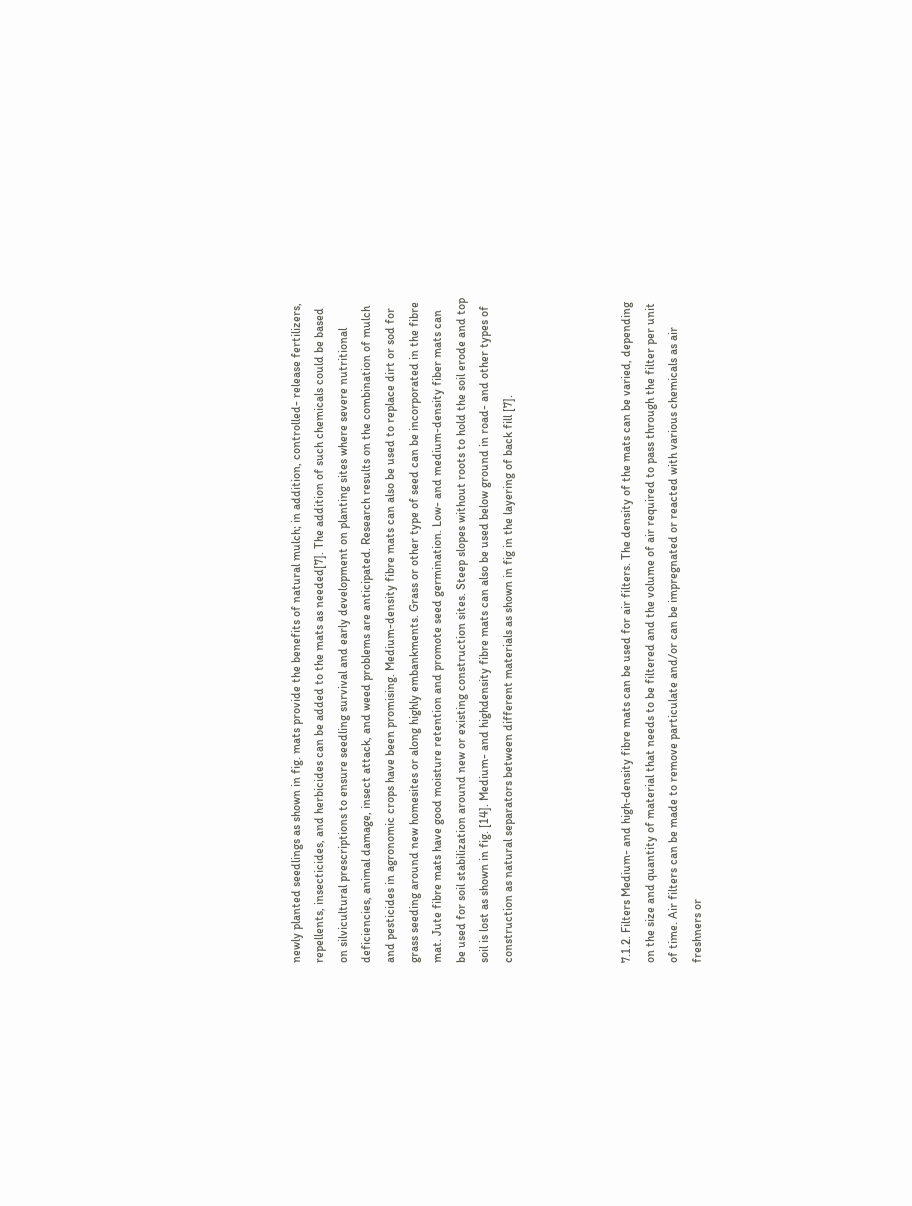newly planted seedlings as shown in fig. mats provide the benefits of natural mulch; in addition, controlled- release fertilizers, repellents, insecticides, and herbicides can be added to the mats as needed[7]. The addition of such chemicals could be based on silvicultural prescriptions to ensure seedling survival and early development on planting sites where severe nutritional deficiencies, animal damage, insect attack, and weed problems are anticipated. Research results on the combination of mulch and pesticides in agronomic crops have been promising. Medium-density fibre mats can also be used to replace dirt or sod for grass seeding around new homesites or along highly embankments. Grass or other type of seed can be incorporated in the fibre mat. Jute fibre mats have good moisture retention and promote seed germination. Low- and medium-density fiber mats can be used for soil stabilization around new or existing construction sites. Steep slopes without roots to hold the soil erode and top soil is lost as shown in fig. [14]. Medium- and highdensity fibre mats can also be used below ground in road- and other types of construction as natural separators between different materials as shown in fig in the layering of back fill [7].




7.1.2. Filters Medium- and high-density fibre mats can be used for air filters. The density of the mats can be varied, depending on the size and quantity of material that needs to be filtered and the volume of air required to pass through the filter per unit of time. Air filters can be made to remove particulate and/or can be impregnated or reacted with various chemicals as air freshners or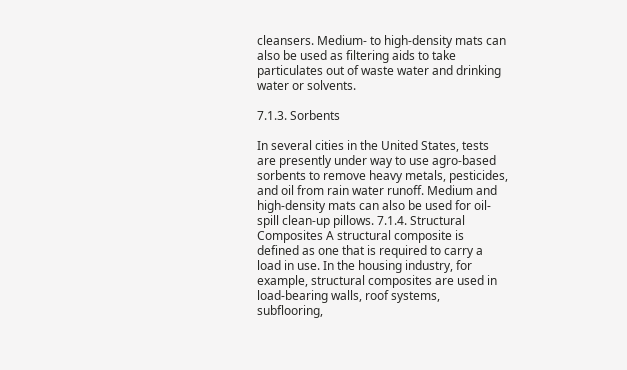cleansers. Medium- to high-density mats can also be used as filtering aids to take particulates out of waste water and drinking water or solvents.

7.1.3. Sorbents

In several cities in the United States, tests are presently under way to use agro-based sorbents to remove heavy metals, pesticides, and oil from rain water runoff. Medium and high-density mats can also be used for oil-spill clean-up pillows. 7.1.4. Structural Composites A structural composite is defined as one that is required to carry a load in use. In the housing industry, for example, structural composites are used in load-bearing walls, roof systems, subflooring,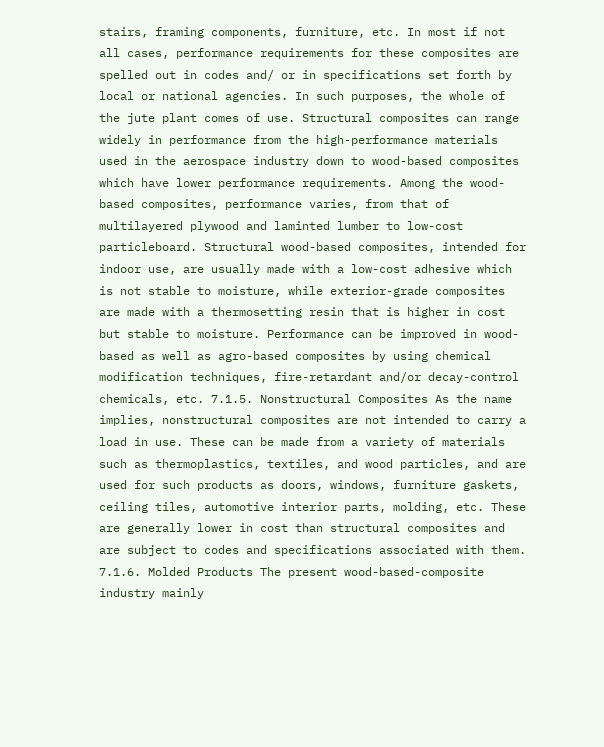stairs, framing components, furniture, etc. In most if not all cases, performance requirements for these composites are spelled out in codes and/ or in specifications set forth by local or national agencies. In such purposes, the whole of the jute plant comes of use. Structural composites can range widely in performance from the high-performance materials used in the aerospace industry down to wood-based composites which have lower performance requirements. Among the wood-based composites, performance varies, from that of multilayered plywood and laminted lumber to low-cost particleboard. Structural wood-based composites, intended for indoor use, are usually made with a low-cost adhesive which is not stable to moisture, while exterior-grade composites are made with a thermosetting resin that is higher in cost but stable to moisture. Performance can be improved in wood-based as well as agro-based composites by using chemical modification techniques, fire-retardant and/or decay-control chemicals, etc. 7.1.5. Nonstructural Composites As the name implies, nonstructural composites are not intended to carry a load in use. These can be made from a variety of materials such as thermoplastics, textiles, and wood particles, and are used for such products as doors, windows, furniture gaskets, ceiling tiles, automotive interior parts, molding, etc. These are generally lower in cost than structural composites and are subject to codes and specifications associated with them. 7.1.6. Molded Products The present wood-based-composite industry mainly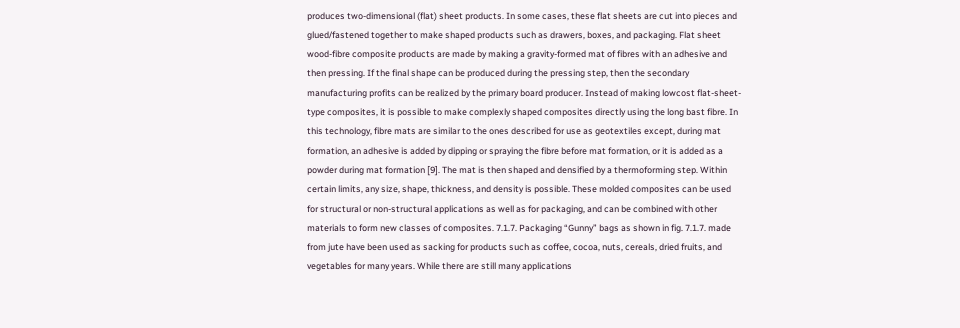produces two-dimensional (flat) sheet products. In some cases, these flat sheets are cut into pieces and glued/fastened together to make shaped products such as drawers, boxes, and packaging. Flat sheet wood-fibre composite products are made by making a gravity-formed mat of fibres with an adhesive and then pressing. If the final shape can be produced during the pressing step, then the secondary manufacturing profits can be realized by the primary board producer. Instead of making lowcost flat-sheet-type composites, it is possible to make complexly shaped composites directly using the long bast fibre. In this technology, fibre mats are similar to the ones described for use as geotextiles except, during mat formation, an adhesive is added by dipping or spraying the fibre before mat formation, or it is added as a powder during mat formation [9]. The mat is then shaped and densified by a thermoforming step. Within certain limits, any size, shape, thickness, and density is possible. These molded composites can be used for structural or non-structural applications as well as for packaging, and can be combined with other materials to form new classes of composites. 7.1.7. Packaging “Gunny” bags as shown in fig. 7.1.7. made from jute have been used as sacking for products such as coffee, cocoa, nuts, cereals, dried fruits, and vegetables for many years. While there are still many applications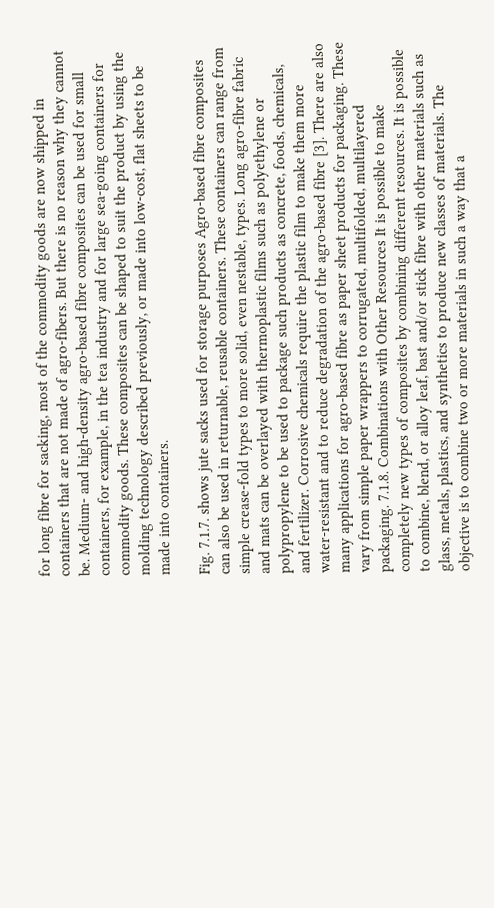for long fibre for sacking, most of the commodity goods are now shipped in containers that are not made of agro-fibers. But there is no reason why they cannot be. Medium- and high-density agro-based fibre composites can be used for small containers, for example, in the tea industry and for large sea-going containers for commodity goods. These composites can be shaped to suit the product by using the molding technology described previously, or made into low-cost, flat sheets to be made into containers.

Fig. 7.1.7. shows jute sacks used for storage purposes Agro-based fibre composites can also be used in returnable, reusable containers. These containers can range from simple crease-fold types to more solid, even nestable, types. Long agro-fibre fabric and mats can be overlayed with thermoplastic films such as polyethylene or polypropylene to be used to package such products as concrete, foods, chemicals, and fertilizer. Corrosive chemicals require the plastic film to make them more water-resistant and to reduce degradation of the agro-based fibre [3]. There are also many applications for agro-based fibre as paper sheet products for packaging. These vary from simple paper wrappers to corrugated, multifolded, multilayered packaging. 7.1.8. Combinations with Other Resources It is possible to make completely new types of composites by combining different resources. It is possible to combine, blend, or alloy leaf, bast and/or stick fibre with other materials such as glass, metals, plastics, and synthetics to produce new classes of materials. The objective is to combine two or more materials in such a way that a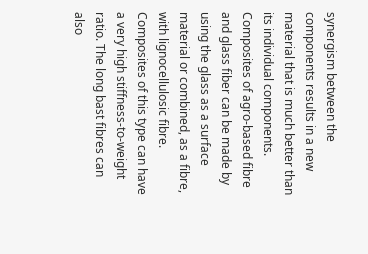synergism between the components results in a new material that is much better than its individual components. Composites of agro-based fibre and glass fiber can be made by using the glass as a surface material or combined, as a fibre, with lignocellulosic fibre. Composites of this type can have a very high stiffness-to-weight ratio. The long bast fibres can also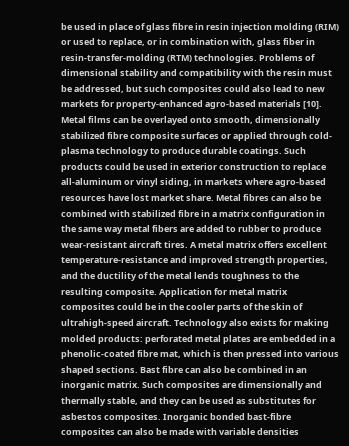be used in place of glass fibre in resin injection molding (RIM) or used to replace, or in combination with, glass fiber in resin-transfer-molding (RTM) technologies. Problems of dimensional stability and compatibility with the resin must be addressed, but such composites could also lead to new markets for property-enhanced agro-based materials [10]. Metal films can be overlayed onto smooth, dimensionally stabilized fibre composite surfaces or applied through cold-plasma technology to produce durable coatings. Such products could be used in exterior construction to replace all-aluminum or vinyl siding, in markets where agro-based resources have lost market share. Metal fibres can also be combined with stabilized fibre in a matrix configuration in the same way metal fibers are added to rubber to produce wear-resistant aircraft tires. A metal matrix offers excellent temperature-resistance and improved strength properties, and the ductility of the metal lends toughness to the resulting composite. Application for metal matrix composites could be in the cooler parts of the skin of ultrahigh-speed aircraft. Technology also exists for making molded products: perforated metal plates are embedded in a phenolic-coated fibre mat, which is then pressed into various shaped sections. Bast fibre can also be combined in an inorganic matrix. Such composites are dimensionally and thermally stable, and they can be used as substitutes for asbestos composites. Inorganic bonded bast-fibre composites can also be made with variable densities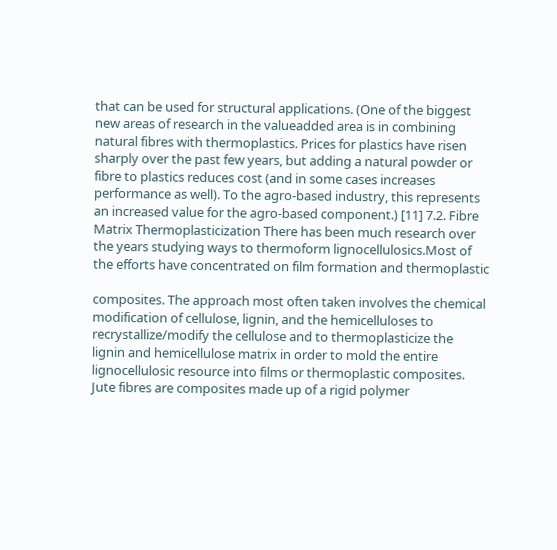that can be used for structural applications. (One of the biggest new areas of research in the valueadded area is in combining natural fibres with thermoplastics. Prices for plastics have risen sharply over the past few years, but adding a natural powder or fibre to plastics reduces cost (and in some cases increases performance as well). To the agro-based industry, this represents an increased value for the agro-based component.) [11] 7.2. Fibre Matrix Thermoplasticization There has been much research over the years studying ways to thermoform lignocellulosics.Most of the efforts have concentrated on film formation and thermoplastic

composites. The approach most often taken involves the chemical modification of cellulose, lignin, and the hemicelluloses to recrystallize/modify the cellulose and to thermoplasticize the lignin and hemicellulose matrix in order to mold the entire lignocellulosic resource into films or thermoplastic composites. Jute fibres are composites made up of a rigid polymer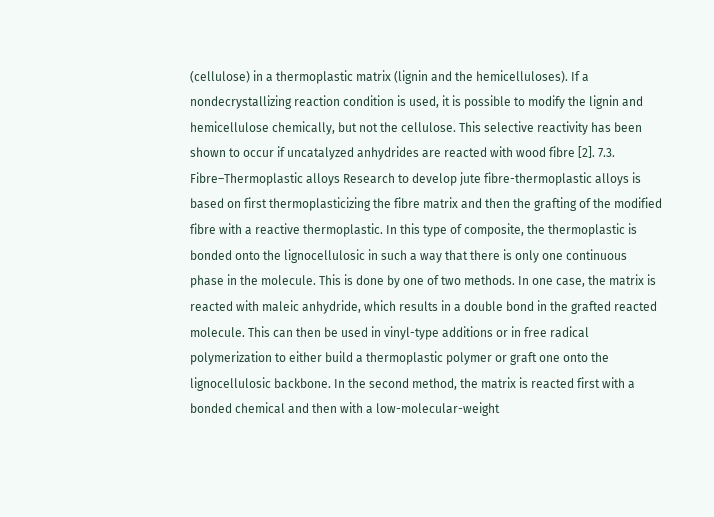(cellulose) in a thermoplastic matrix (lignin and the hemicelluloses). If a nondecrystallizing reaction condition is used, it is possible to modify the lignin and hemicellulose chemically, but not the cellulose. This selective reactivity has been shown to occur if uncatalyzed anhydrides are reacted with wood fibre [2]. 7.3. Fibre–Thermoplastic alloys Research to develop jute fibre-thermoplastic alloys is based on first thermoplasticizing the fibre matrix and then the grafting of the modified fibre with a reactive thermoplastic. In this type of composite, the thermoplastic is bonded onto the lignocellulosic in such a way that there is only one continuous phase in the molecule. This is done by one of two methods. In one case, the matrix is reacted with maleic anhydride, which results in a double bond in the grafted reacted molecule. This can then be used in vinyl-type additions or in free radical polymerization to either build a thermoplastic polymer or graft one onto the lignocellulosic backbone. In the second method, the matrix is reacted first with a bonded chemical and then with a low-molecular-weight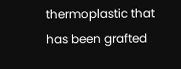thermoplastic that has been grafted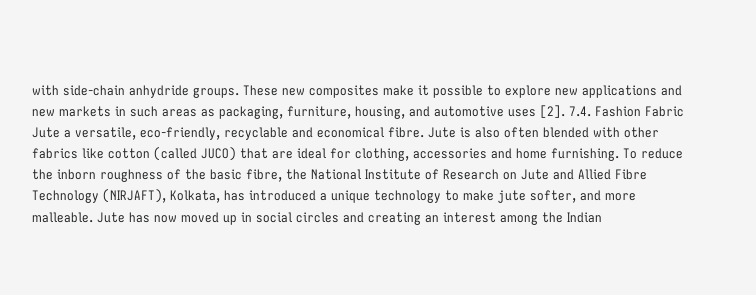with side-chain anhydride groups. These new composites make it possible to explore new applications and new markets in such areas as packaging, furniture, housing, and automotive uses [2]. 7.4. Fashion Fabric Jute a versatile, eco-friendly, recyclable and economical fibre. Jute is also often blended with other fabrics like cotton (called JUCO) that are ideal for clothing, accessories and home furnishing. To reduce the inborn roughness of the basic fibre, the National Institute of Research on Jute and Allied Fibre Technology (NIRJAFT), Kolkata, has introduced a unique technology to make jute softer, and more malleable. Jute has now moved up in social circles and creating an interest among the Indian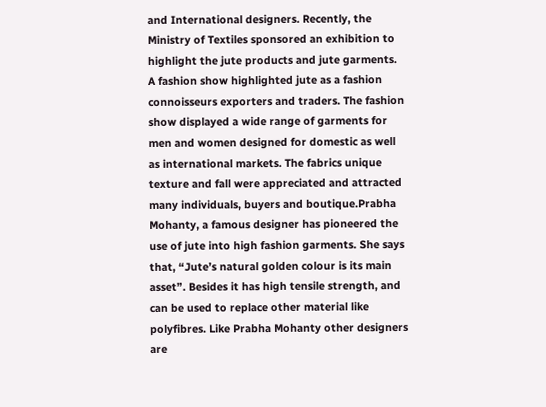and International designers. Recently, the Ministry of Textiles sponsored an exhibition to highlight the jute products and jute garments. A fashion show highlighted jute as a fashion connoisseurs exporters and traders. The fashion show displayed a wide range of garments for men and women designed for domestic as well as international markets. The fabrics unique texture and fall were appreciated and attracted many individuals, buyers and boutique.Prabha Mohanty, a famous designer has pioneered the use of jute into high fashion garments. She says that, “Jute’s natural golden colour is its main asset”. Besides it has high tensile strength, and can be used to replace other material like polyfibres. Like Prabha Mohanty other designers are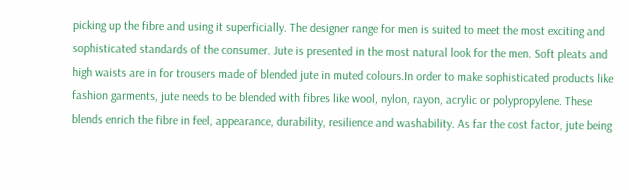picking up the fibre and using it superficially. The designer range for men is suited to meet the most exciting and sophisticated standards of the consumer. Jute is presented in the most natural look for the men. Soft pleats and high waists are in for trousers made of blended jute in muted colours.In order to make sophisticated products like fashion garments, jute needs to be blended with fibres like wool, nylon, rayon, acrylic or polypropylene. These blends enrich the fibre in feel, appearance, durability, resilience and washability. As far the cost factor, jute being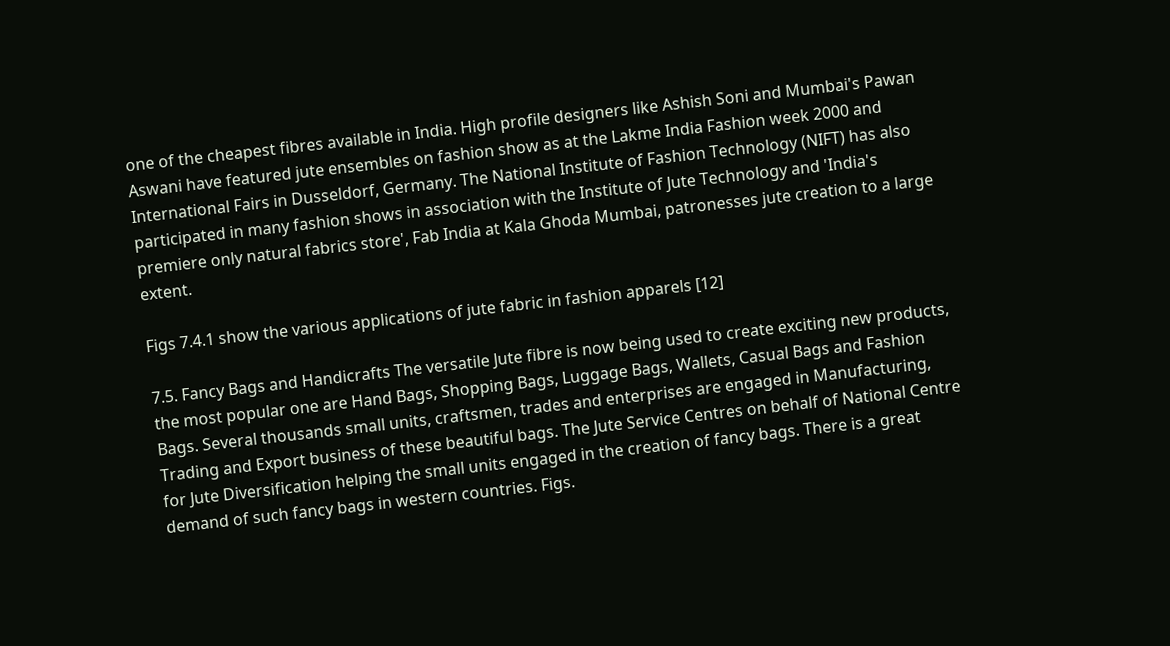one of the cheapest fibres available in India. High profile designers like Ashish Soni and Mumbai's Pawan Aswani have featured jute ensembles on fashion show as at the Lakme India Fashion week 2000 and International Fairs in Dusseldorf, Germany. The National Institute of Fashion Technology (NIFT) has also participated in many fashion shows in association with the Institute of Jute Technology and 'India's premiere only natural fabrics store', Fab India at Kala Ghoda Mumbai, patronesses jute creation to a large extent.

Figs 7.4.1 show the various applications of jute fabric in fashion apparels [12]

7.5. Fancy Bags and Handicrafts The versatile Jute fibre is now being used to create exciting new products, the most popular one are Hand Bags, Shopping Bags, Luggage Bags, Wallets, Casual Bags and Fashion Bags. Several thousands small units, craftsmen, trades and enterprises are engaged in Manufacturing, Trading and Export business of these beautiful bags. The Jute Service Centres on behalf of National Centre for Jute Diversification helping the small units engaged in the creation of fancy bags. There is a great demand of such fancy bags in western countries. Figs.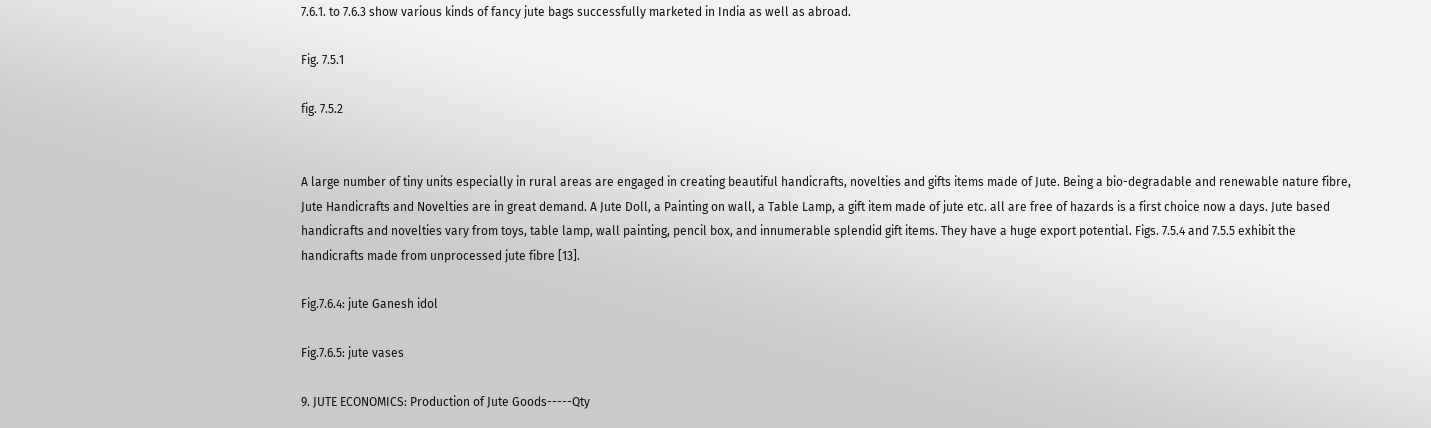7.6.1. to 7.6.3 show various kinds of fancy jute bags successfully marketed in India as well as abroad.

Fig. 7.5.1

fig. 7.5.2


A large number of tiny units especially in rural areas are engaged in creating beautiful handicrafts, novelties and gifts items made of Jute. Being a bio-degradable and renewable nature fibre, Jute Handicrafts and Novelties are in great demand. A Jute Doll, a Painting on wall, a Table Lamp, a gift item made of jute etc. all are free of hazards is a first choice now a days. Jute based handicrafts and novelties vary from toys, table lamp, wall painting, pencil box, and innumerable splendid gift items. They have a huge export potential. Figs. 7.5.4 and 7.5.5 exhibit the handicrafts made from unprocessed jute fibre [13].

Fig.7.6.4: jute Ganesh idol

Fig.7.6.5: jute vases

9. JUTE ECONOMICS: Production of Jute Goods-----Qty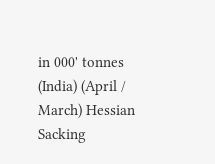in 000' tonnes (India) (April / March) Hessian Sacking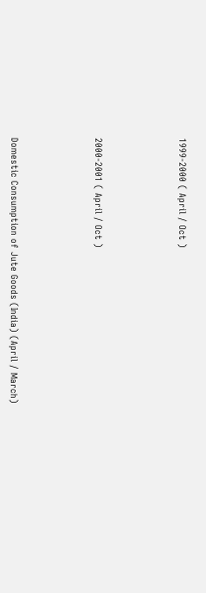1999-2000 ( April / Oct )






2000-2001 ( April / Oct )






Domestic Consumption of Jute Goods (India) (April / March)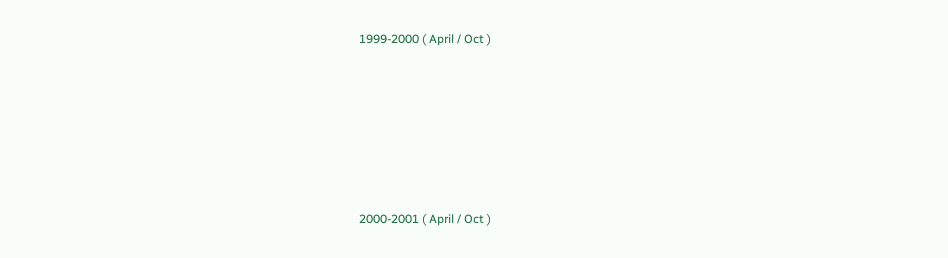1999-2000 ( April / Oct )






2000-2001 ( April / Oct )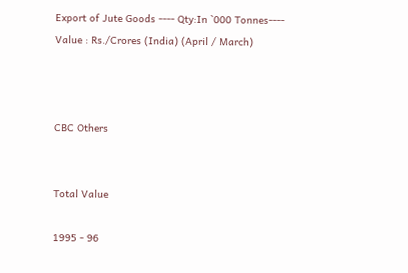Export of Jute Goods ---- Qty:In `000 Tonnes---- Value : Rs./Crores (India) (April / March)



CBC Others


Total Value

1995 - 96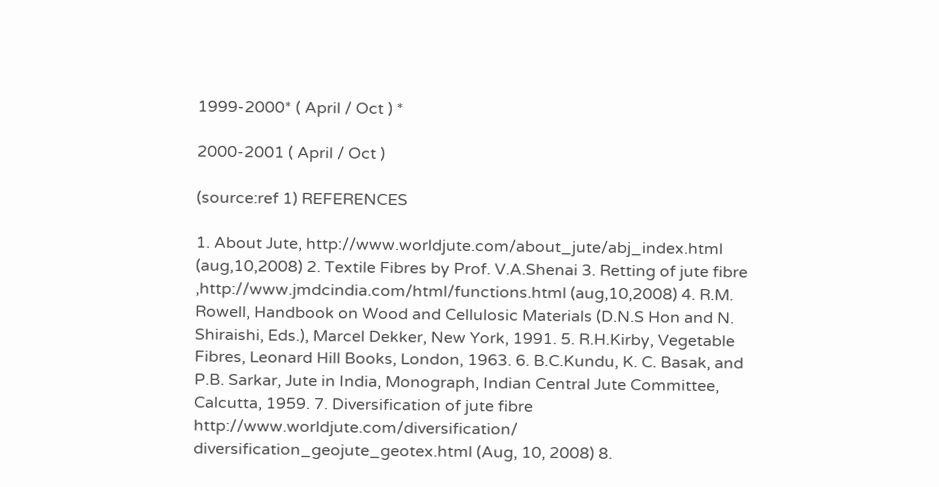1999-2000* ( April / Oct ) *

2000-2001 ( April / Oct )

(source:ref 1) REFERENCES

1. About Jute, http://www.worldjute.com/about_jute/abj_index.html (aug,10,2008) 2. Textile Fibres by Prof. V.A.Shenai 3. Retting of jute fibre ,http://www.jmdcindia.com/html/functions.html (aug,10,2008) 4. R.M. Rowell, Handbook on Wood and Cellulosic Materials (D.N.S Hon and N. Shiraishi, Eds.), Marcel Dekker, New York, 1991. 5. R.H.Kirby, Vegetable Fibres, Leonard Hill Books, London, 1963. 6. B.C.Kundu, K. C. Basak, and P.B. Sarkar, Jute in India, Monograph, Indian Central Jute Committee, Calcutta, 1959. 7. Diversification of jute fibre http://www.worldjute.com/diversification/ diversification_geojute_geotex.html (Aug, 10, 2008) 8.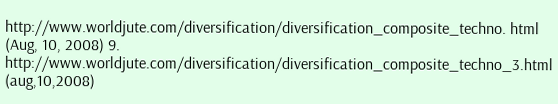http://www.worldjute.com/diversification/diversification_composite_techno. html (Aug, 10, 2008) 9. http://www.worldjute.com/diversification/diversification_composite_techno_3.html (aug,10,2008)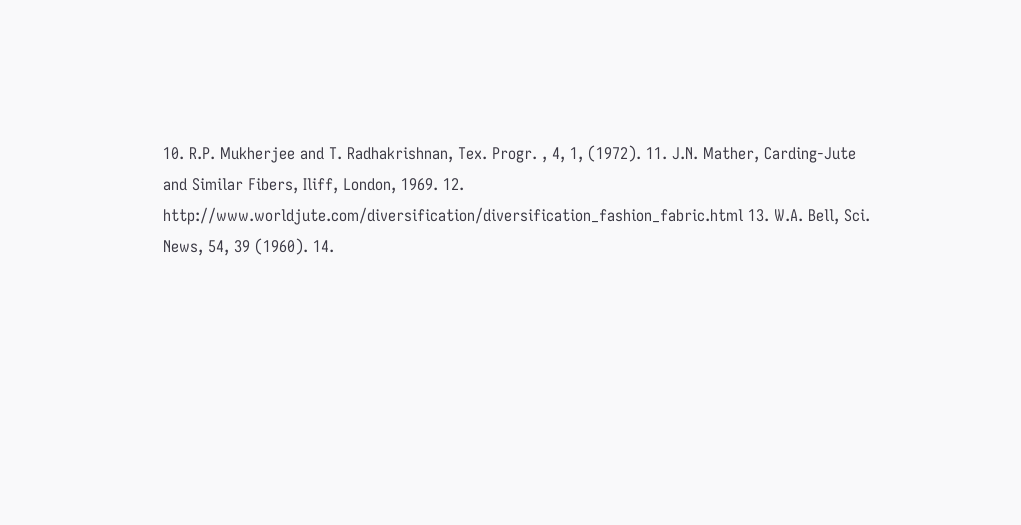10. R.P. Mukherjee and T. Radhakrishnan, Tex. Progr. , 4, 1, (1972). 11. J.N. Mather, Carding-Jute and Similar Fibers, Iliff, London, 1969. 12. http://www.worldjute.com/diversification/diversification_fashion_fabric.html 13. W.A. Bell, Sci. News, 54, 39 (1960). 14.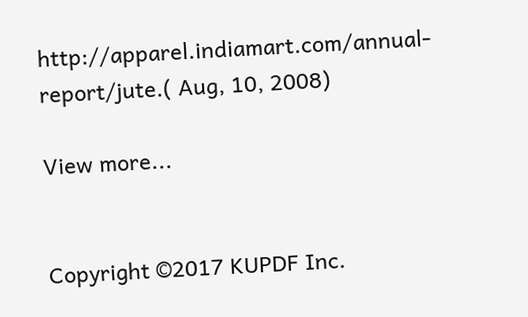http://apparel.indiamart.com/annual-report/jute.( Aug, 10, 2008)

View more...


Copyright ©2017 KUPDF Inc.